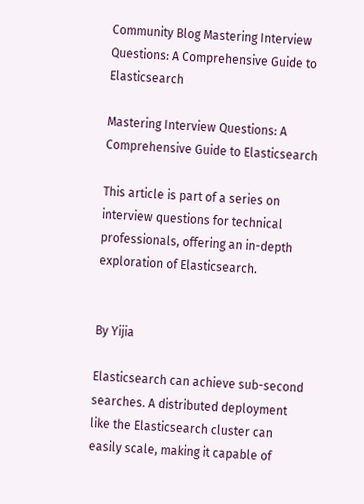Community Blog Mastering Interview Questions: A Comprehensive Guide to Elasticsearch

Mastering Interview Questions: A Comprehensive Guide to Elasticsearch

This article is part of a series on interview questions for technical professionals, offering an in-depth exploration of Elasticsearch.


By Yijia

Elasticsearch can achieve sub-second searches. A distributed deployment like the Elasticsearch cluster can easily scale, making it capable of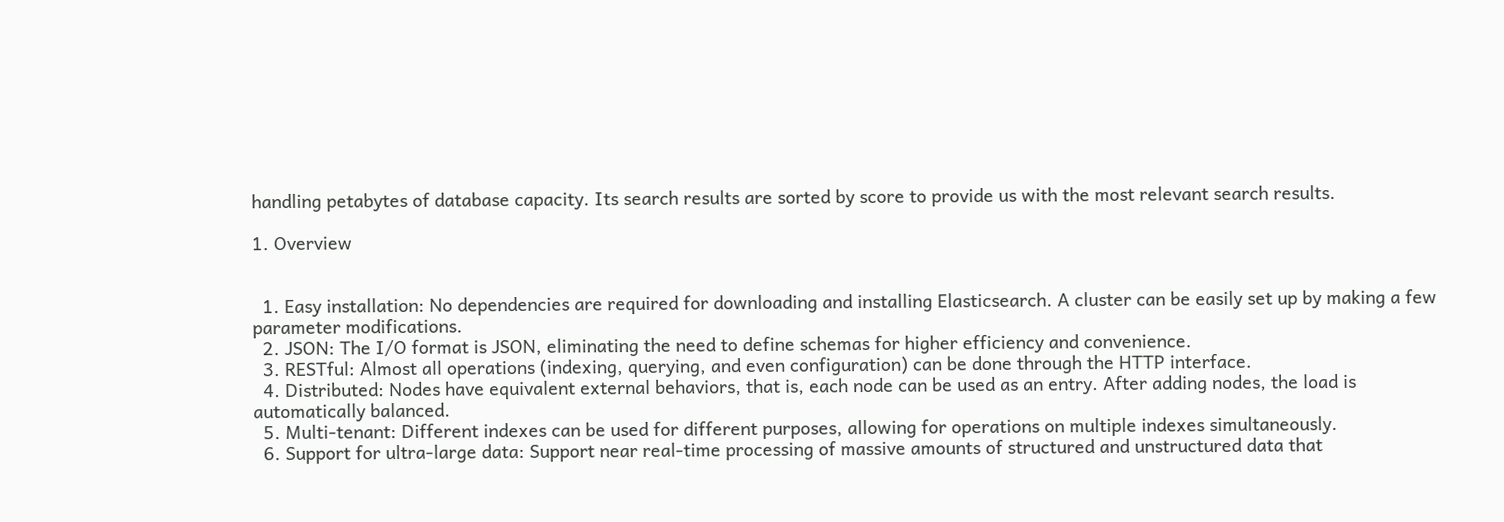handling petabytes of database capacity. Its search results are sorted by score to provide us with the most relevant search results.

1. Overview


  1. Easy installation: No dependencies are required for downloading and installing Elasticsearch. A cluster can be easily set up by making a few parameter modifications.
  2. JSON: The I/O format is JSON, eliminating the need to define schemas for higher efficiency and convenience.
  3. RESTful: Almost all operations (indexing, querying, and even configuration) can be done through the HTTP interface.
  4. Distributed: Nodes have equivalent external behaviors, that is, each node can be used as an entry. After adding nodes, the load is automatically balanced.
  5. Multi-tenant: Different indexes can be used for different purposes, allowing for operations on multiple indexes simultaneously.
  6. Support for ultra-large data: Support near real-time processing of massive amounts of structured and unstructured data that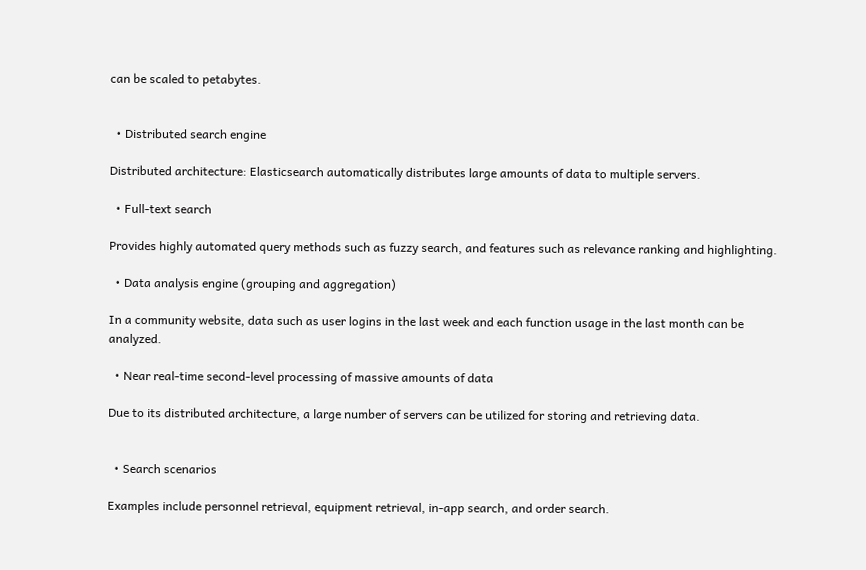can be scaled to petabytes.


  • Distributed search engine

Distributed architecture: Elasticsearch automatically distributes large amounts of data to multiple servers.

  • Full-text search

Provides highly automated query methods such as fuzzy search, and features such as relevance ranking and highlighting.

  • Data analysis engine (grouping and aggregation)

In a community website, data such as user logins in the last week and each function usage in the last month can be analyzed.

  • Near real-time second-level processing of massive amounts of data

Due to its distributed architecture, a large number of servers can be utilized for storing and retrieving data.


  • Search scenarios

Examples include personnel retrieval, equipment retrieval, in-app search, and order search.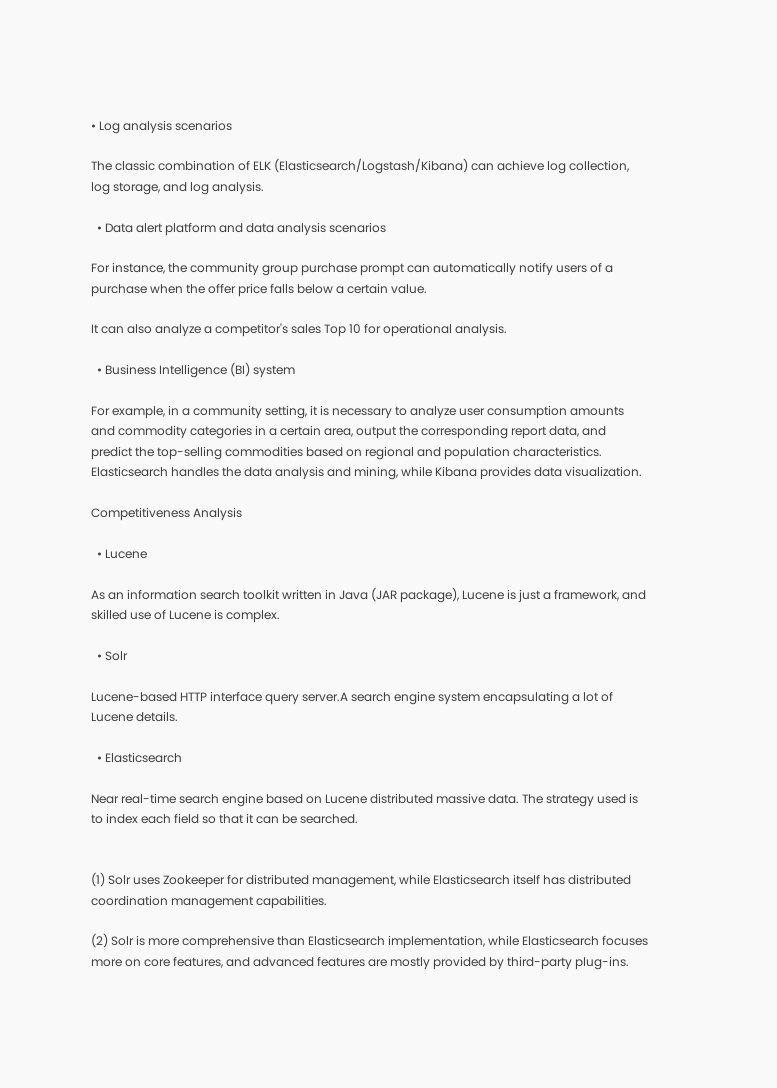• Log analysis scenarios

The classic combination of ELK (Elasticsearch/Logstash/Kibana) can achieve log collection, log storage, and log analysis.

  • Data alert platform and data analysis scenarios

For instance, the community group purchase prompt can automatically notify users of a purchase when the offer price falls below a certain value.

It can also analyze a competitor's sales Top 10 for operational analysis.

  • Business Intelligence (BI) system

For example, in a community setting, it is necessary to analyze user consumption amounts and commodity categories in a certain area, output the corresponding report data, and predict the top-selling commodities based on regional and population characteristics. Elasticsearch handles the data analysis and mining, while Kibana provides data visualization.

Competitiveness Analysis

  • Lucene

As an information search toolkit written in Java (JAR package), Lucene is just a framework, and skilled use of Lucene is complex.

  • Solr

Lucene-based HTTP interface query server.A search engine system encapsulating a lot of Lucene details.

  • Elasticsearch

Near real-time search engine based on Lucene distributed massive data. The strategy used is to index each field so that it can be searched.


(1) Solr uses Zookeeper for distributed management, while Elasticsearch itself has distributed coordination management capabilities.

(2) Solr is more comprehensive than Elasticsearch implementation, while Elasticsearch focuses more on core features, and advanced features are mostly provided by third-party plug-ins.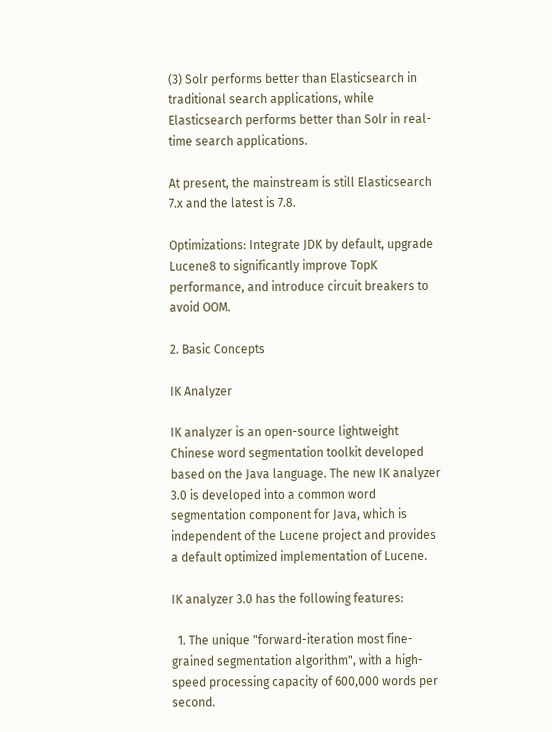(3) Solr performs better than Elasticsearch in traditional search applications, while Elasticsearch performs better than Solr in real-time search applications.

At present, the mainstream is still Elasticsearch 7.x and the latest is 7.8.

Optimizations: Integrate JDK by default, upgrade Lucene8 to significantly improve TopK performance, and introduce circuit breakers to avoid OOM.

2. Basic Concepts

IK Analyzer

IK analyzer is an open-source lightweight Chinese word segmentation toolkit developed based on the Java language. The new IK analyzer 3.0 is developed into a common word segmentation component for Java, which is independent of the Lucene project and provides a default optimized implementation of Lucene.

IK analyzer 3.0 has the following features:

  1. The unique "forward-iteration most fine-grained segmentation algorithm", with a high-speed processing capacity of 600,000 words per second.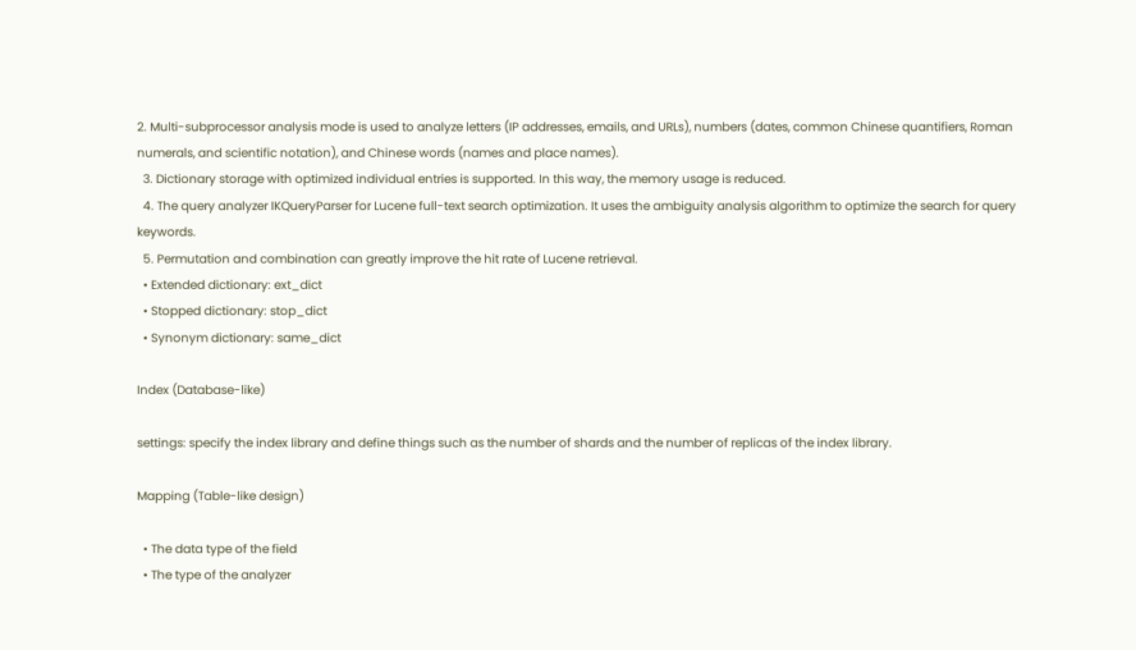2. Multi-subprocessor analysis mode is used to analyze letters (IP addresses, emails, and URLs), numbers (dates, common Chinese quantifiers, Roman numerals, and scientific notation), and Chinese words (names and place names).
  3. Dictionary storage with optimized individual entries is supported. In this way, the memory usage is reduced.
  4. The query analyzer IKQueryParser for Lucene full-text search optimization. It uses the ambiguity analysis algorithm to optimize the search for query keywords.
  5. Permutation and combination can greatly improve the hit rate of Lucene retrieval.
  • Extended dictionary: ext_dict
  • Stopped dictionary: stop_dict
  • Synonym dictionary: same_dict

Index (Database-like)

settings: specify the index library and define things such as the number of shards and the number of replicas of the index library.

Mapping (Table-like design)

  • The data type of the field
  • The type of the analyzer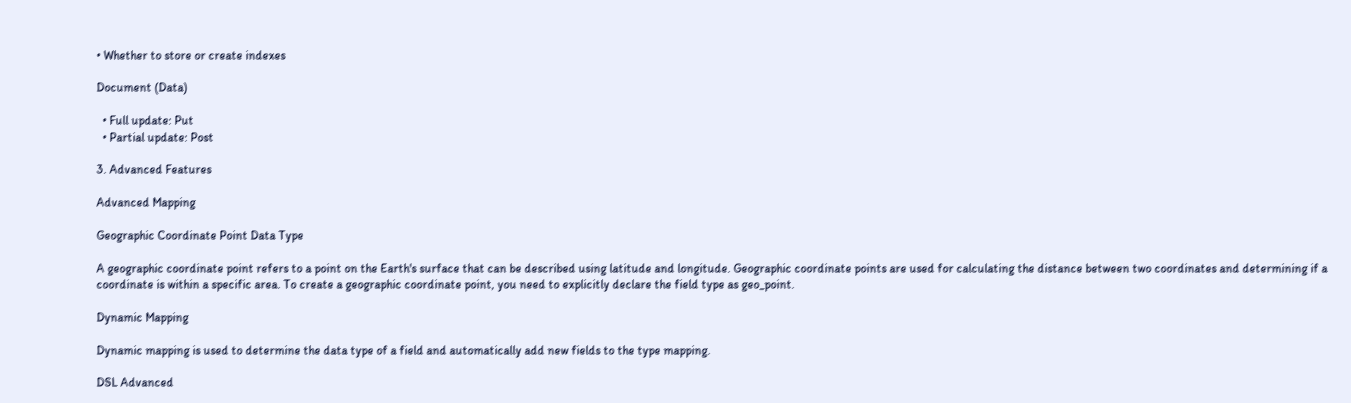• Whether to store or create indexes

Document (Data)

  • Full update: Put
  • Partial update: Post

3. Advanced Features

Advanced Mapping

Geographic Coordinate Point Data Type

A geographic coordinate point refers to a point on the Earth's surface that can be described using latitude and longitude. Geographic coordinate points are used for calculating the distance between two coordinates and determining if a coordinate is within a specific area. To create a geographic coordinate point, you need to explicitly declare the field type as geo_point.

Dynamic Mapping

Dynamic mapping is used to determine the data type of a field and automatically add new fields to the type mapping.

DSL Advanced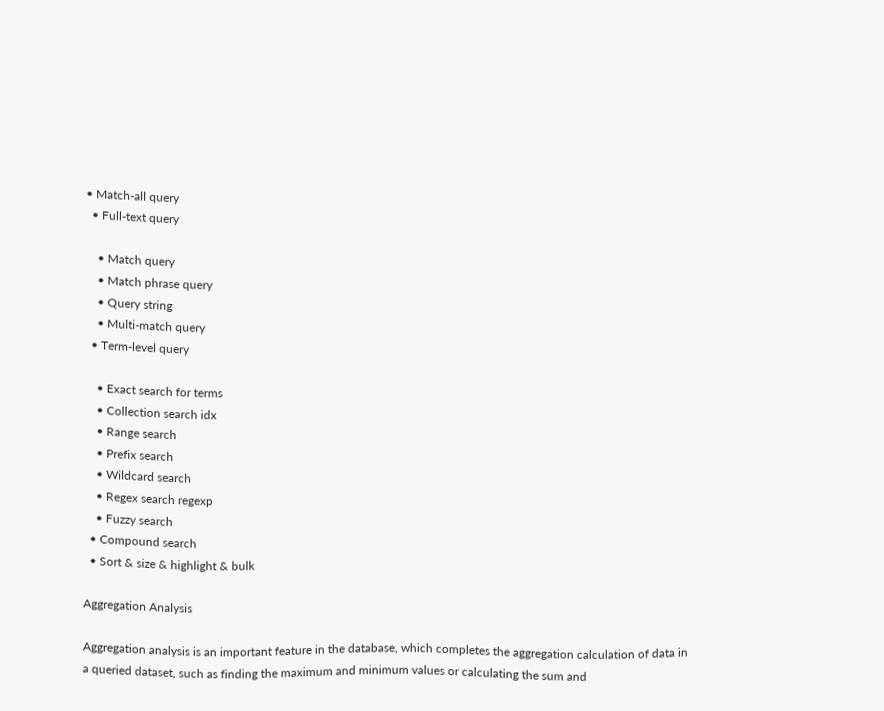• Match-all query
  • Full-text query

    • Match query
    • Match phrase query
    • Query string
    • Multi-match query
  • Term-level query

    • Exact search for terms
    • Collection search idx
    • Range search
    • Prefix search
    • Wildcard search
    • Regex search regexp
    • Fuzzy search
  • Compound search
  • Sort & size & highlight & bulk

Aggregation Analysis

Aggregation analysis is an important feature in the database, which completes the aggregation calculation of data in a queried dataset, such as finding the maximum and minimum values or calculating the sum and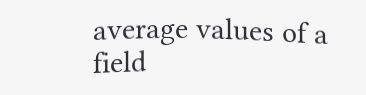average values of a field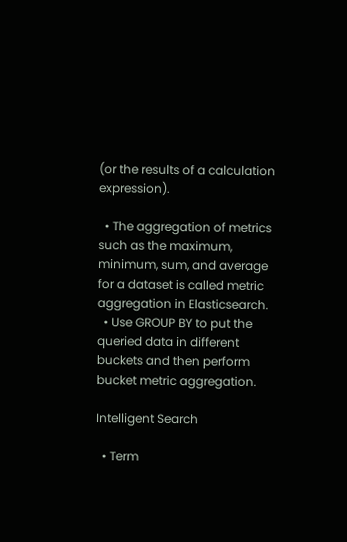(or the results of a calculation expression).

  • The aggregation of metrics such as the maximum, minimum, sum, and average for a dataset is called metric aggregation in Elasticsearch.
  • Use GROUP BY to put the queried data in different buckets and then perform bucket metric aggregation.

Intelligent Search

  • Term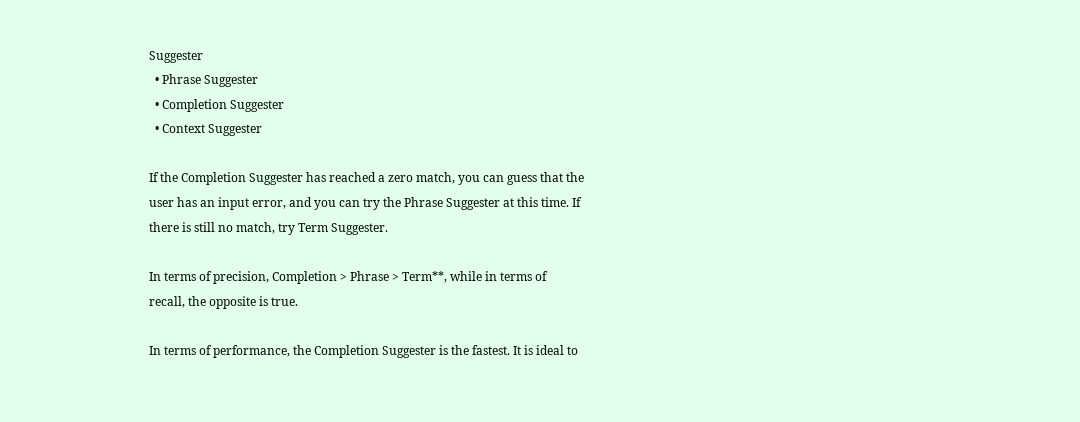Suggester
  • Phrase Suggester
  • Completion Suggester
  • Context Suggester

If the Completion Suggester has reached a zero match, you can guess that the user has an input error, and you can try the Phrase Suggester at this time. If there is still no match, try Term Suggester.

In terms of precision, Completion > Phrase > Term**, while in terms of recall, the opposite is true.

In terms of performance, the Completion Suggester is the fastest. It is ideal to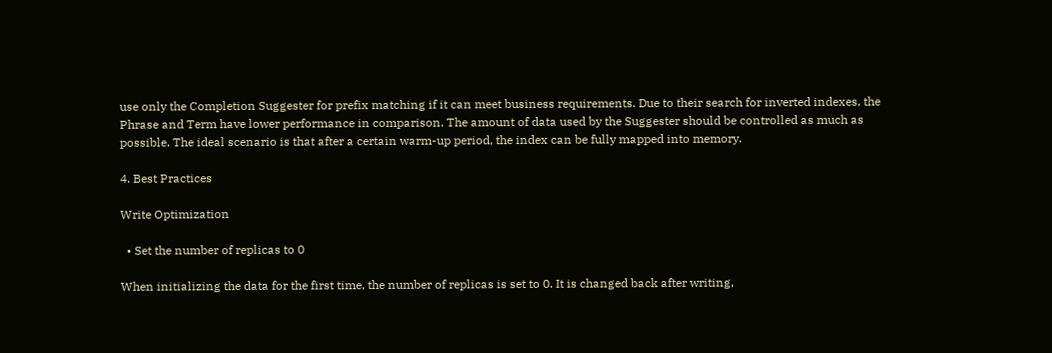use only the Completion Suggester for prefix matching if it can meet business requirements. Due to their search for inverted indexes, the Phrase and Term have lower performance in comparison. The amount of data used by the Suggester should be controlled as much as possible. The ideal scenario is that after a certain warm-up period, the index can be fully mapped into memory.

4. Best Practices

Write Optimization

  • Set the number of replicas to 0

When initializing the data for the first time, the number of replicas is set to 0. It is changed back after writing,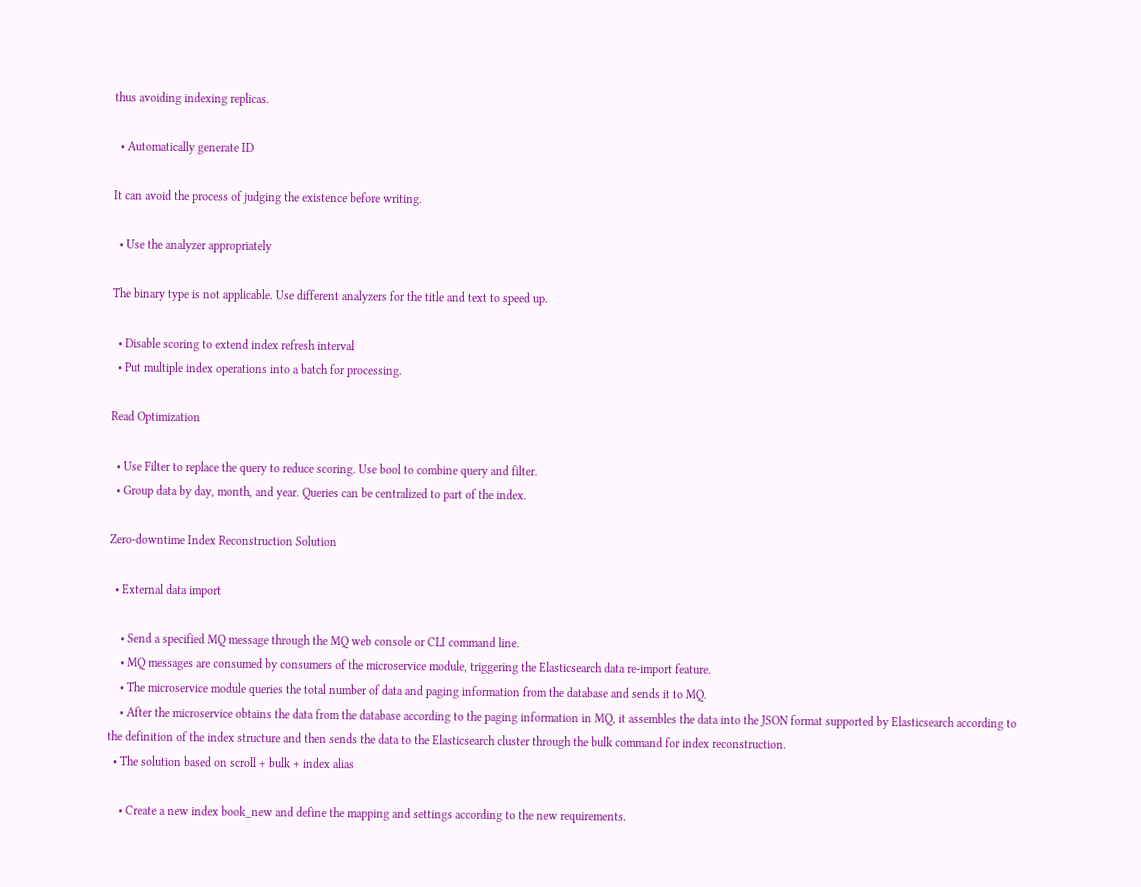thus avoiding indexing replicas.

  • Automatically generate ID

It can avoid the process of judging the existence before writing.

  • Use the analyzer appropriately

The binary type is not applicable. Use different analyzers for the title and text to speed up.

  • Disable scoring to extend index refresh interval
  • Put multiple index operations into a batch for processing.

Read Optimization

  • Use Filter to replace the query to reduce scoring. Use bool to combine query and filter.
  • Group data by day, month, and year. Queries can be centralized to part of the index.

Zero-downtime Index Reconstruction Solution

  • External data import

    • Send a specified MQ message through the MQ web console or CLI command line.
    • MQ messages are consumed by consumers of the microservice module, triggering the Elasticsearch data re-import feature.
    • The microservice module queries the total number of data and paging information from the database and sends it to MQ.
    • After the microservice obtains the data from the database according to the paging information in MQ, it assembles the data into the JSON format supported by Elasticsearch according to the definition of the index structure and then sends the data to the Elasticsearch cluster through the bulk command for index reconstruction.
  • The solution based on scroll + bulk + index alias

    • Create a new index book_new and define the mapping and settings according to the new requirements.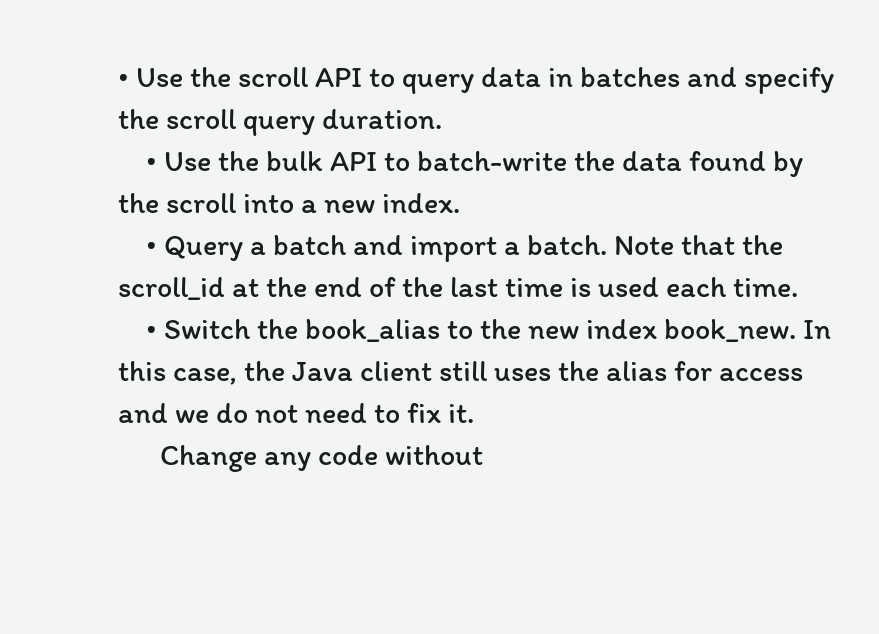• Use the scroll API to query data in batches and specify the scroll query duration.
    • Use the bulk API to batch-write the data found by the scroll into a new index.
    • Query a batch and import a batch. Note that the scroll_id at the end of the last time is used each time.
    • Switch the book_alias to the new index book_new. In this case, the Java client still uses the alias for access and we do not need to fix it.
      Change any code without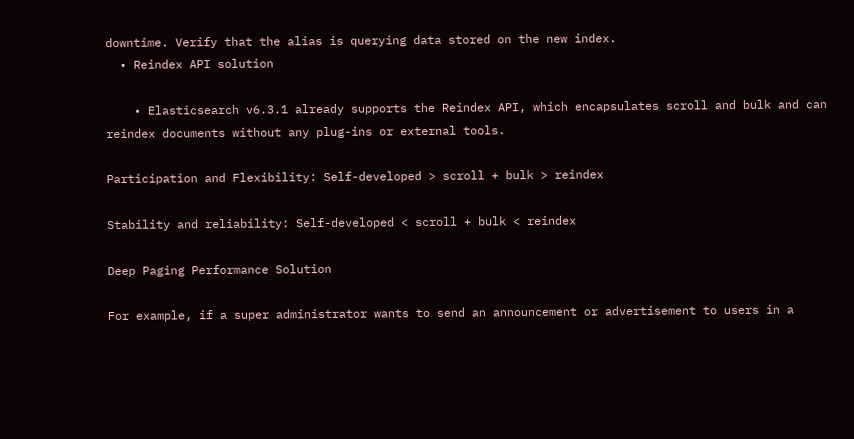downtime. Verify that the alias is querying data stored on the new index.
  • Reindex API solution

    • Elasticsearch v6.3.1 already supports the Reindex API, which encapsulates scroll and bulk and can reindex documents without any plug-ins or external tools.

Participation and Flexibility: Self-developed > scroll + bulk > reindex

Stability and reliability: Self-developed < scroll + bulk < reindex

Deep Paging Performance Solution

For example, if a super administrator wants to send an announcement or advertisement to users in a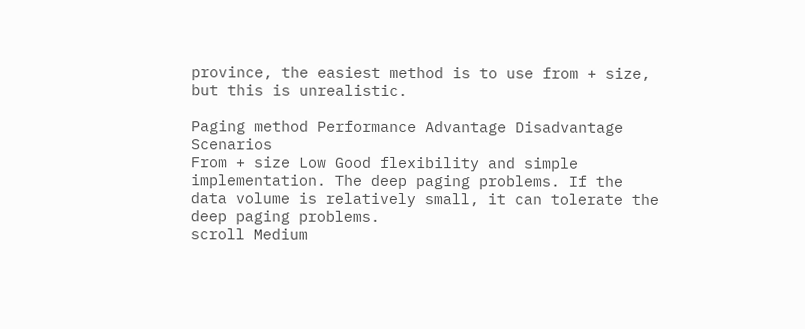province, the easiest method is to use from + size, but this is unrealistic.

Paging method Performance Advantage Disadvantage Scenarios
From + size Low Good flexibility and simple implementation. The deep paging problems. If the data volume is relatively small, it can tolerate the deep paging problems.
scroll Medium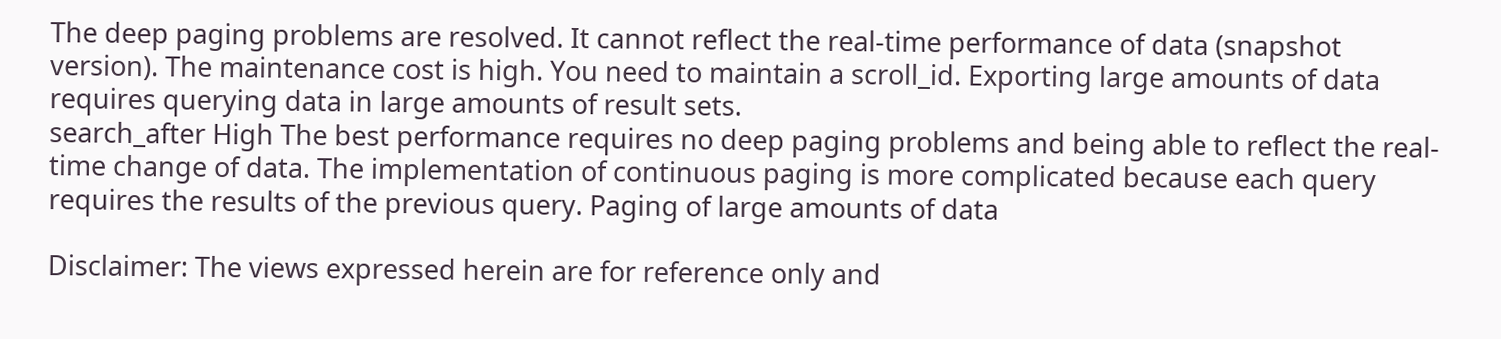The deep paging problems are resolved. It cannot reflect the real-time performance of data (snapshot version). The maintenance cost is high. You need to maintain a scroll_id. Exporting large amounts of data requires querying data in large amounts of result sets.
search_after High The best performance requires no deep paging problems and being able to reflect the real-time change of data. The implementation of continuous paging is more complicated because each query requires the results of the previous query. Paging of large amounts of data

Disclaimer: The views expressed herein are for reference only and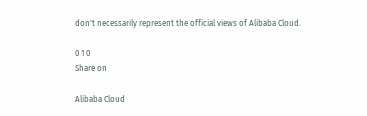don't necessarily represent the official views of Alibaba Cloud.

0 1 0
Share on

Alibaba Cloud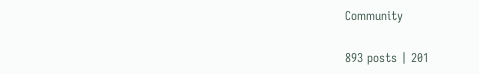Community

893 posts | 201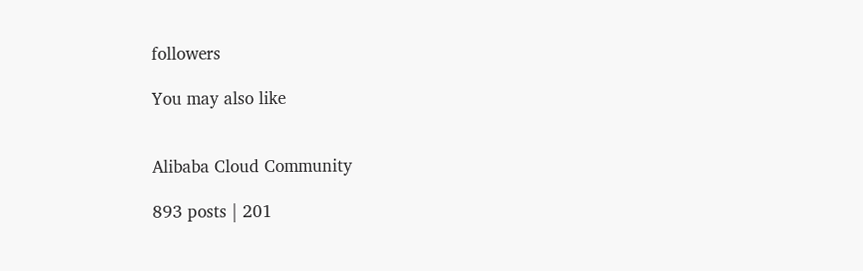followers

You may also like


Alibaba Cloud Community

893 posts | 201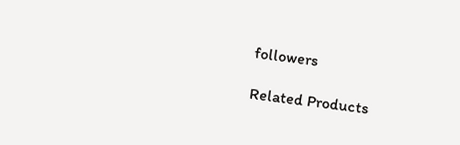followers

Related Products